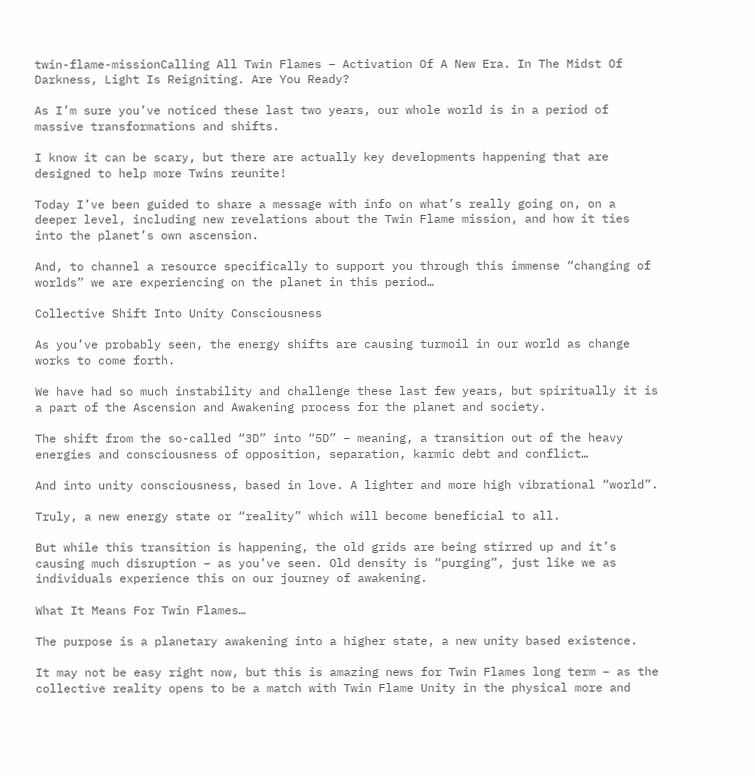twin-flame-missionCalling All Twin Flames – Activation Of A New Era. In The Midst Of Darkness, Light Is Reigniting. Are You Ready?

As I’m sure you’ve noticed these last two years, our whole world is in a period of massive transformations and shifts.

I know it can be scary, but there are actually key developments happening that are designed to help more Twins reunite!

Today I’ve been guided to share a message with info on what’s really going on, on a deeper level, including new revelations about the Twin Flame mission, and how it ties into the planet’s own ascension.

And, to channel a resource specifically to support you through this immense “changing of worlds” we are experiencing on the planet in this period…

Collective Shift Into Unity Consciousness

As you’ve probably seen, the energy shifts are causing turmoil in our world as change works to come forth.

We have had so much instability and challenge these last few years, but spiritually it is a part of the Ascension and Awakening process for the planet and society.

The shift from the so-called “3D” into “5D” – meaning, a transition out of the heavy energies and consciousness of opposition, separation, karmic debt and conflict…

And into unity consciousness, based in love. A lighter and more high vibrational “world”.

Truly, a new energy state or “reality” which will become beneficial to all.

But while this transition is happening, the old grids are being stirred up and it’s causing much disruption – as you’ve seen. Old density is “purging”, just like we as individuals experience this on our journey of awakening.

What It Means For Twin Flames…

The purpose is a planetary awakening into a higher state, a new unity based existence.

It may not be easy right now, but this is amazing news for Twin Flames long term – as the collective reality opens to be a match with Twin Flame Unity in the physical more and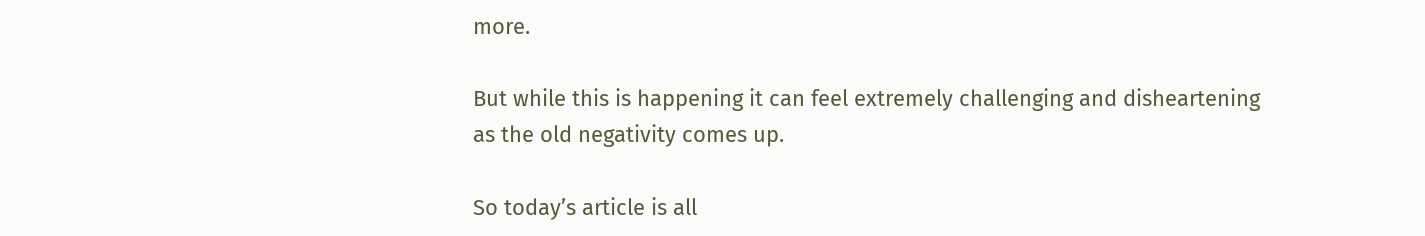more.

But while this is happening it can feel extremely challenging and disheartening as the old negativity comes up.

So today’s article is all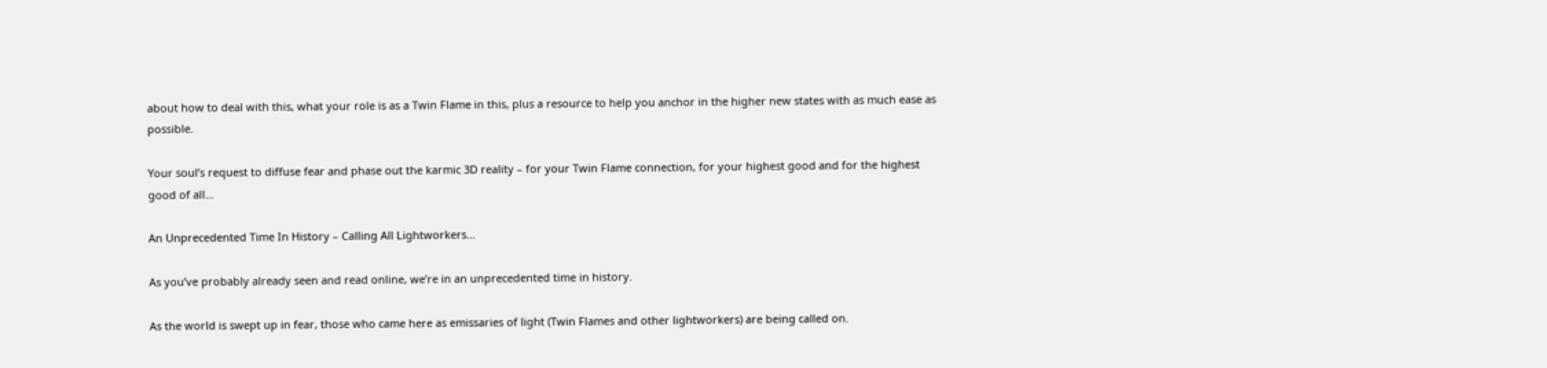about how to deal with this, what your role is as a Twin Flame in this, plus a resource to help you anchor in the higher new states with as much ease as possible.

Your soul’s request to diffuse fear and phase out the karmic 3D reality – for your Twin Flame connection, for your highest good and for the highest good of all…

An Unprecedented Time In History – Calling All Lightworkers…

As you’ve probably already seen and read online, we’re in an unprecedented time in history.

As the world is swept up in fear, those who came here as emissaries of light (Twin Flames and other lightworkers) are being called on.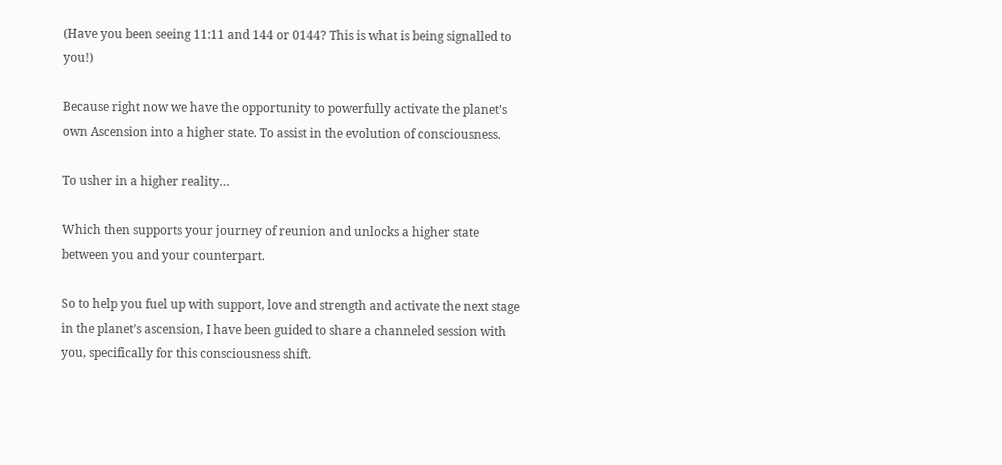(Have you been seeing 11:11 and 144 or 0144? This is what is being signalled to you!)

Because right now we have the opportunity to powerfully activate the planet’s own Ascension into a higher state. To assist in the evolution of consciousness.

To usher in a higher reality…

Which then supports your journey of reunion and unlocks a higher state between you and your counterpart.

So to help you fuel up with support, love and strength and activate the next stage in the planet’s ascension, I have been guided to share a channeled session with you, specifically for this consciousness shift.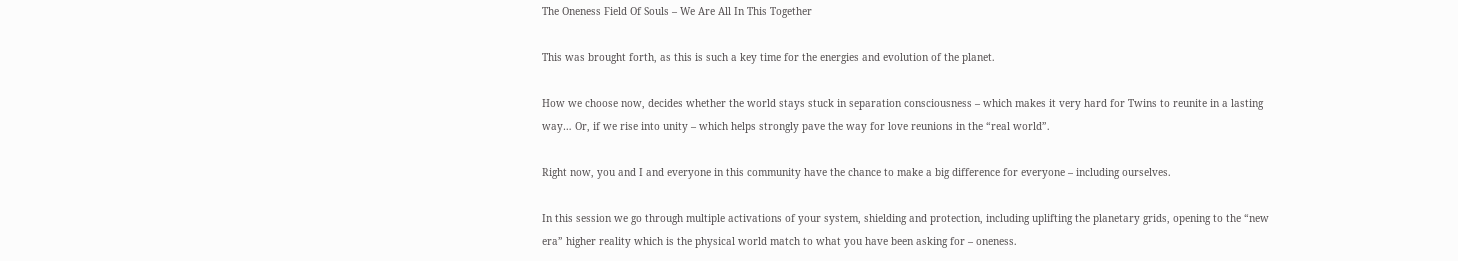The Oneness Field Of Souls – We Are All In This Together

This was brought forth, as this is such a key time for the energies and evolution of the planet.

How we choose now, decides whether the world stays stuck in separation consciousness – which makes it very hard for Twins to reunite in a lasting way… Or, if we rise into unity – which helps strongly pave the way for love reunions in the “real world”.

Right now, you and I and everyone in this community have the chance to make a big difference for everyone – including ourselves.

In this session we go through multiple activations of your system, shielding and protection, including uplifting the planetary grids, opening to the “new era” higher reality which is the physical world match to what you have been asking for – oneness.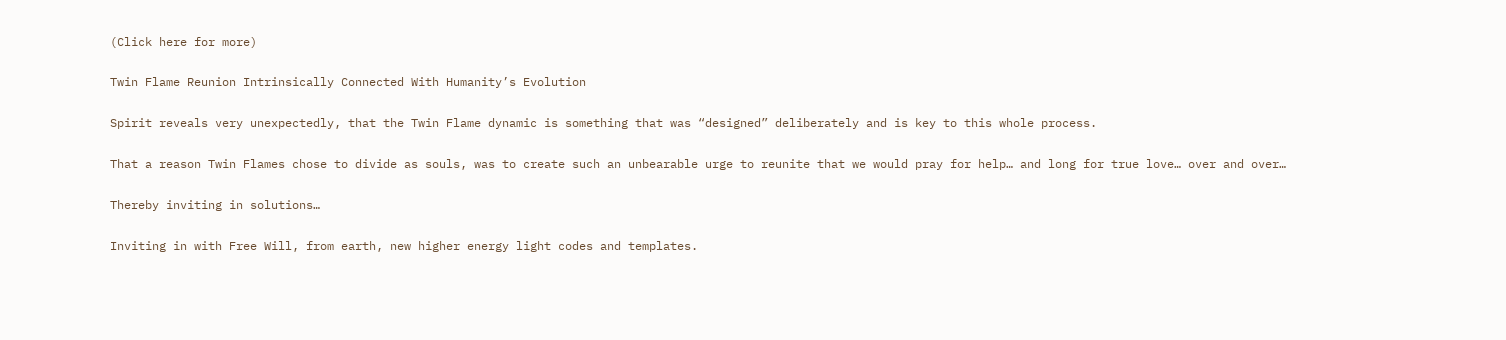(Click here for more)

Twin Flame Reunion Intrinsically Connected With Humanity’s Evolution

Spirit reveals very unexpectedly, that the Twin Flame dynamic is something that was “designed” deliberately and is key to this whole process.

That a reason Twin Flames chose to divide as souls, was to create such an unbearable urge to reunite that we would pray for help… and long for true love… over and over…

Thereby inviting in solutions…

Inviting in with Free Will, from earth, new higher energy light codes and templates.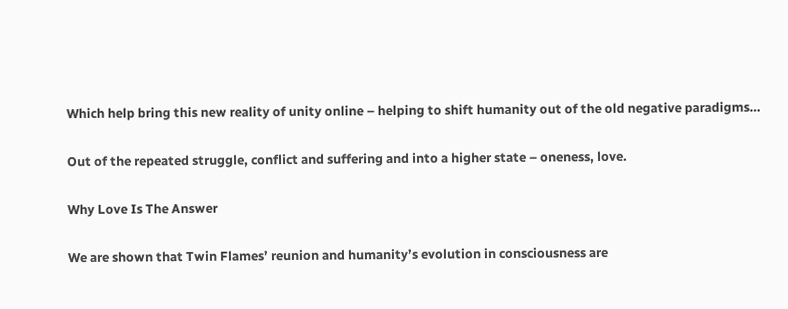Which help bring this new reality of unity online – helping to shift humanity out of the old negative paradigms…

Out of the repeated struggle, conflict and suffering and into a higher state – oneness, love.

Why Love Is The Answer

We are shown that Twin Flames’ reunion and humanity’s evolution in consciousness are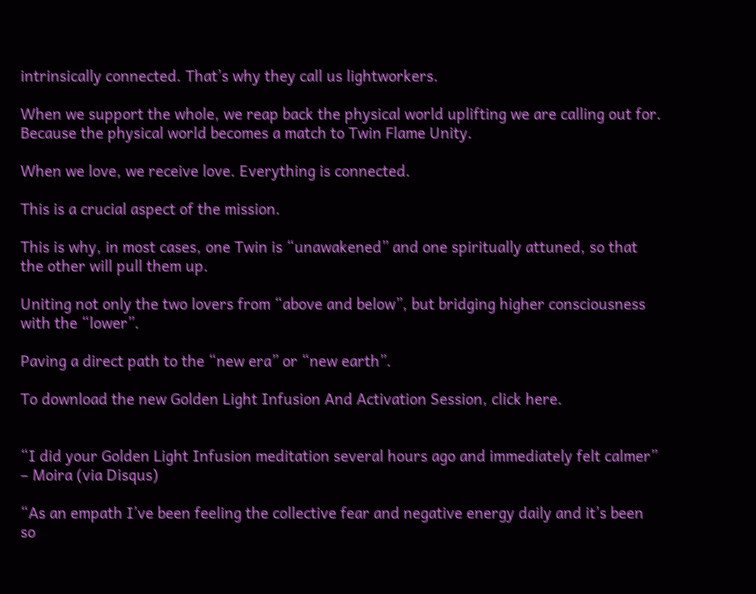intrinsically connected. That’s why they call us lightworkers.

When we support the whole, we reap back the physical world uplifting we are calling out for. Because the physical world becomes a match to Twin Flame Unity.

When we love, we receive love. Everything is connected.

This is a crucial aspect of the mission.

This is why, in most cases, one Twin is “unawakened” and one spiritually attuned, so that the other will pull them up.

Uniting not only the two lovers from “above and below”, but bridging higher consciousness with the “lower”.

Paving a direct path to the “new era” or “new earth”.

To download the new Golden Light Infusion And Activation Session, click here.


“I did your Golden Light Infusion meditation several hours ago and immediately felt calmer” – Moira (via Disqus)

“As an empath I’ve been feeling the collective fear and negative energy daily and it’s been so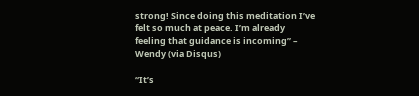strong! Since doing this meditation I’ve felt so much at peace. I’m already feeling that guidance is incoming” – Wendy (via Disqus)

“It’s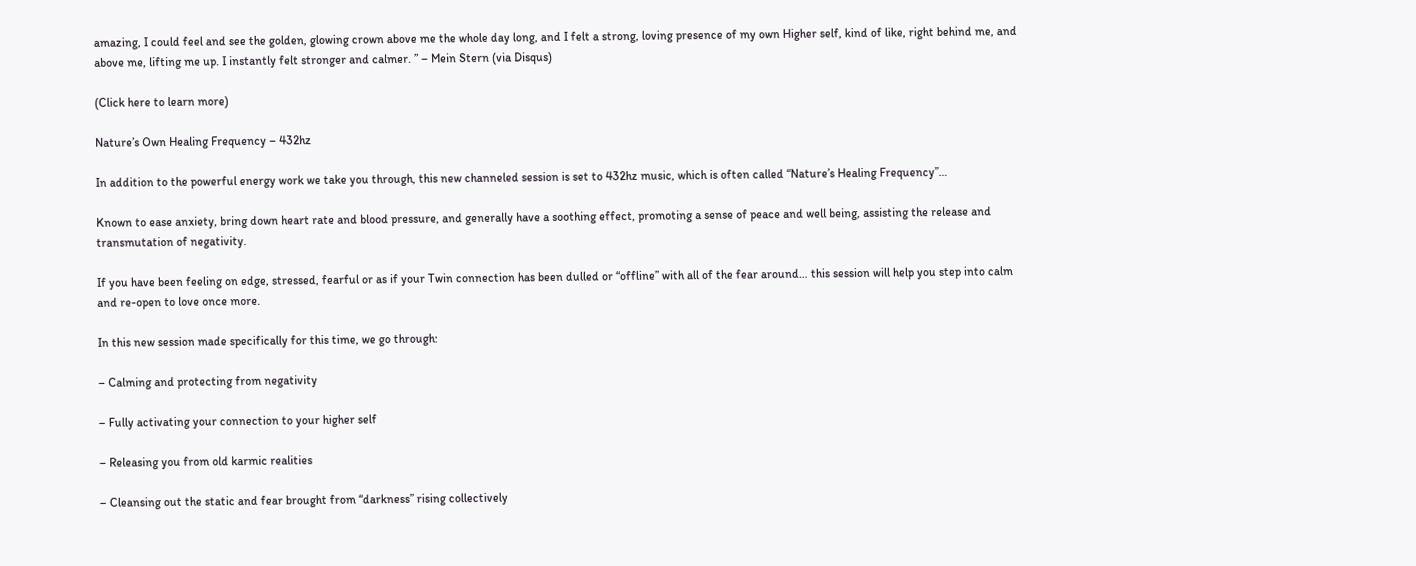amazing, I could feel and see the golden, glowing crown above me the whole day long, and I felt a strong, loving presence of my own Higher self, kind of like, right behind me, and above me, lifting me up. I instantly felt stronger and calmer. ” – Mein Stern (via Disqus)

(Click here to learn more)

Nature’s Own Healing Frequency – 432hz

In addition to the powerful energy work we take you through, this new channeled session is set to 432hz music, which is often called “Nature’s Healing Frequency”…

Known to ease anxiety, bring down heart rate and blood pressure, and generally have a soothing effect, promoting a sense of peace and well being, assisting the release and transmutation of negativity.

If you have been feeling on edge, stressed, fearful or as if your Twin connection has been dulled or “offline” with all of the fear around… this session will help you step into calm and re-open to love once more.

In this new session made specifically for this time, we go through:

– Calming and protecting from negativity

– Fully activating your connection to your higher self

– Releasing you from old karmic realities

– Cleansing out the static and fear brought from “darkness” rising collectively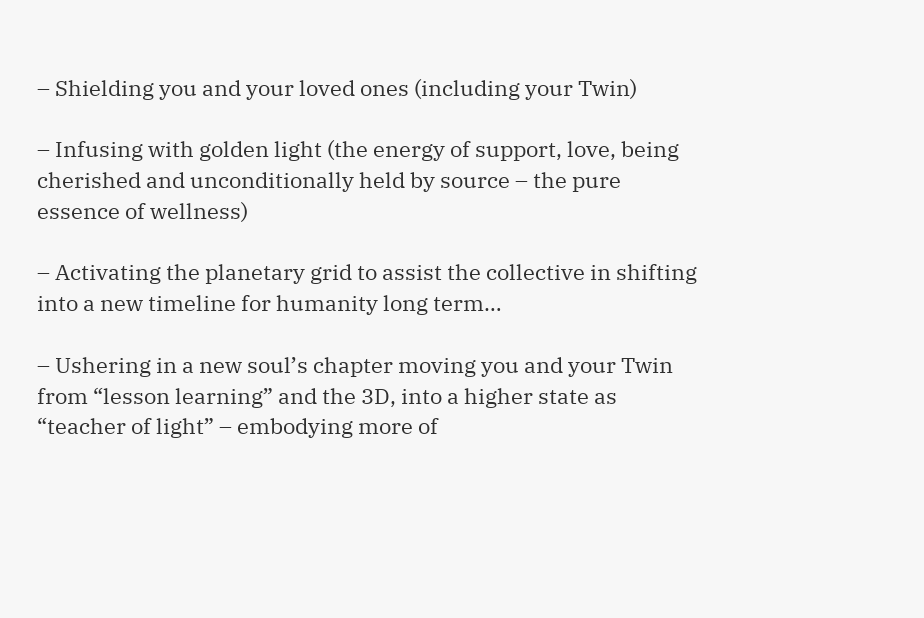– Shielding you and your loved ones (including your Twin)

– Infusing with golden light (the energy of support, love, being cherished and unconditionally held by source – the pure essence of wellness)

– Activating the planetary grid to assist the collective in shifting into a new timeline for humanity long term…

– Ushering in a new soul’s chapter moving you and your Twin from “lesson learning” and the 3D, into a higher state as “teacher of light” – embodying more of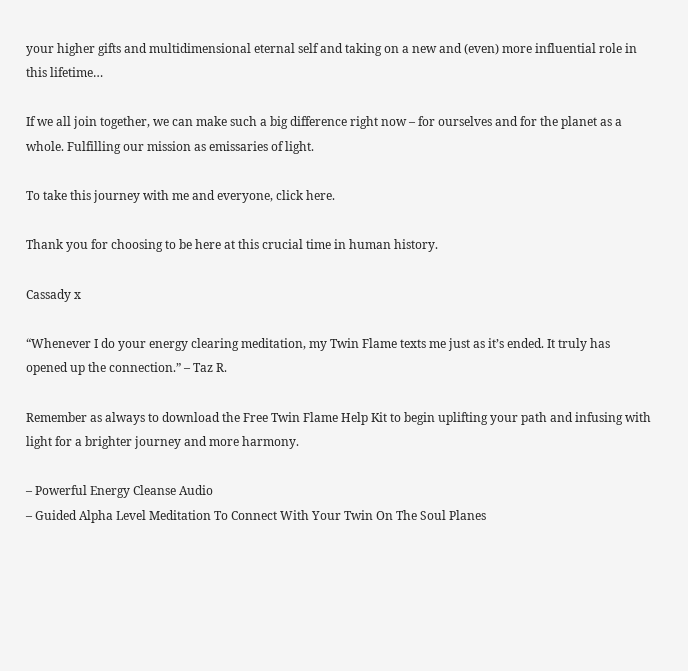your higher gifts and multidimensional eternal self and taking on a new and (even) more influential role in this lifetime…

If we all join together, we can make such a big difference right now – for ourselves and for the planet as a whole. Fulfilling our mission as emissaries of light.

To take this journey with me and everyone, click here.

Thank you for choosing to be here at this crucial time in human history.

Cassady x

“Whenever I do your energy clearing meditation, my Twin Flame texts me just as it’s ended. It truly has opened up the connection.” – Taz R.

Remember as always to download the Free Twin Flame Help Kit to begin uplifting your path and infusing with light for a brighter journey and more harmony.

– Powerful Energy Cleanse Audio
– Guided Alpha Level Meditation To Connect With Your Twin On The Soul Planes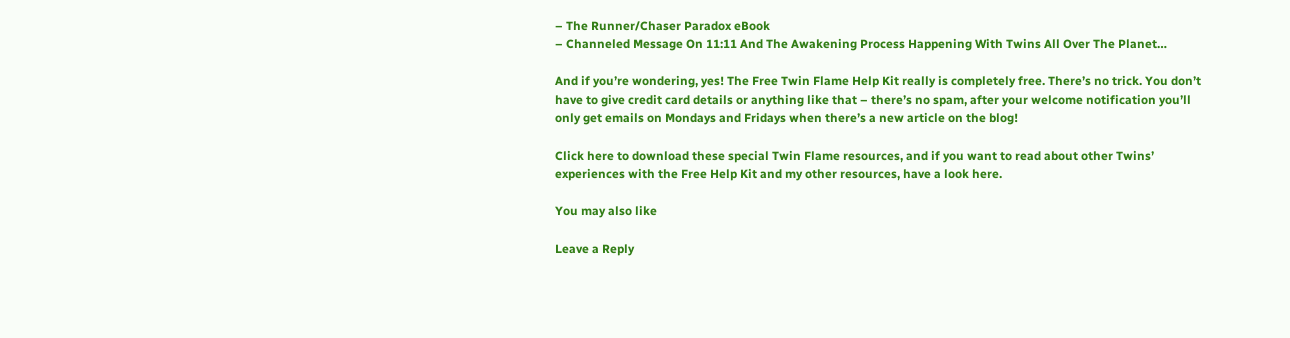– The Runner/Chaser Paradox eBook
– Channeled Message On 11:11 And The Awakening Process Happening With Twins All Over The Planet…

And if you’re wondering, yes! The Free Twin Flame Help Kit really is completely free. There’s no trick. You don’t have to give credit card details or anything like that – there’s no spam, after your welcome notification you’ll only get emails on Mondays and Fridays when there’s a new article on the blog!

Click here to download these special Twin Flame resources, and if you want to read about other Twins’ experiences with the Free Help Kit and my other resources, have a look here.

You may also like

Leave a Reply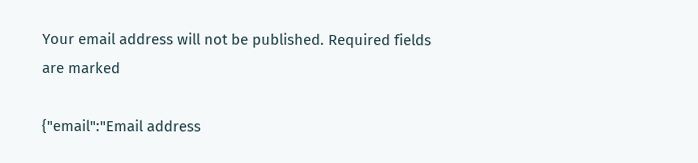Your email address will not be published. Required fields are marked

{"email":"Email address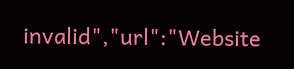invalid","url":"Website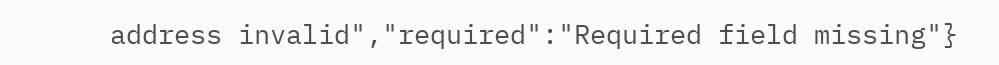address invalid","required":"Required field missing"}